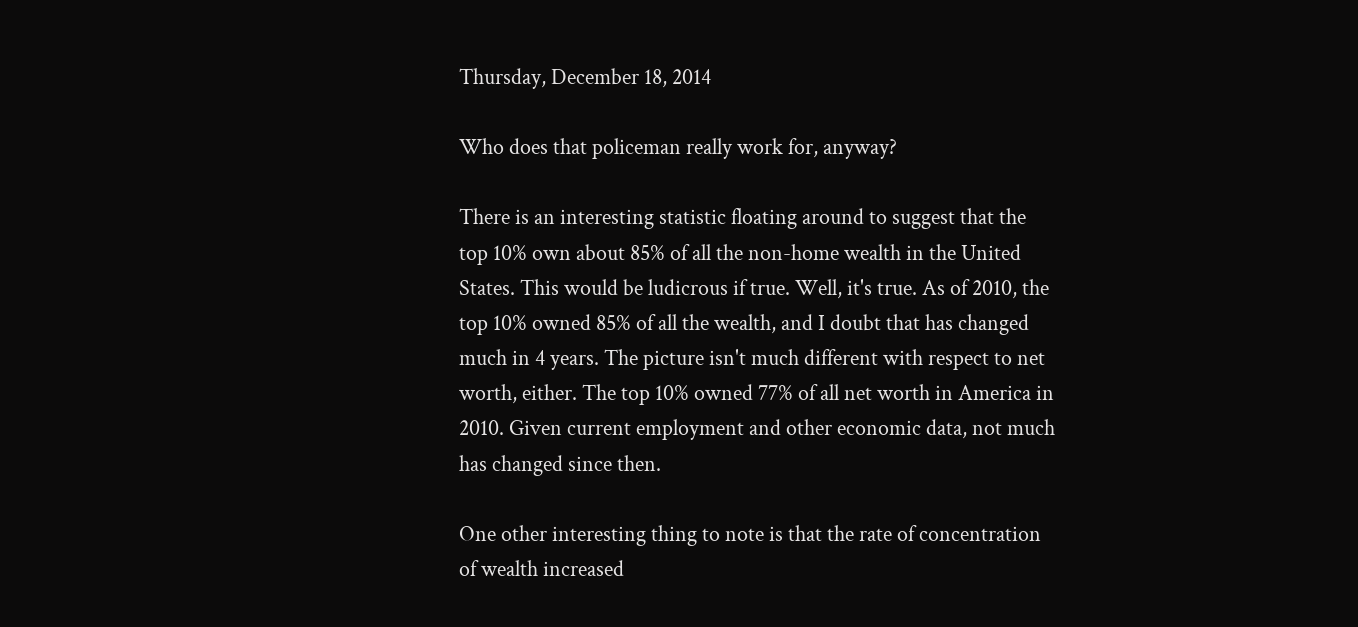Thursday, December 18, 2014

Who does that policeman really work for, anyway?

There is an interesting statistic floating around to suggest that the top 10% own about 85% of all the non-home wealth in the United States. This would be ludicrous if true. Well, it's true. As of 2010, the top 10% owned 85% of all the wealth, and I doubt that has changed much in 4 years. The picture isn't much different with respect to net worth, either. The top 10% owned 77% of all net worth in America in 2010. Given current employment and other economic data, not much has changed since then.

One other interesting thing to note is that the rate of concentration of wealth increased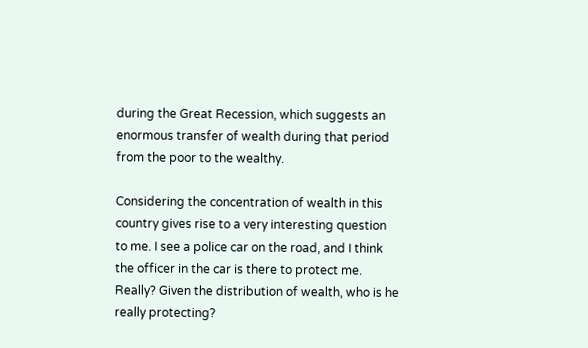during the Great Recession, which suggests an enormous transfer of wealth during that period from the poor to the wealthy.

Considering the concentration of wealth in this country gives rise to a very interesting question to me. I see a police car on the road, and I think the officer in the car is there to protect me. Really? Given the distribution of wealth, who is he really protecting?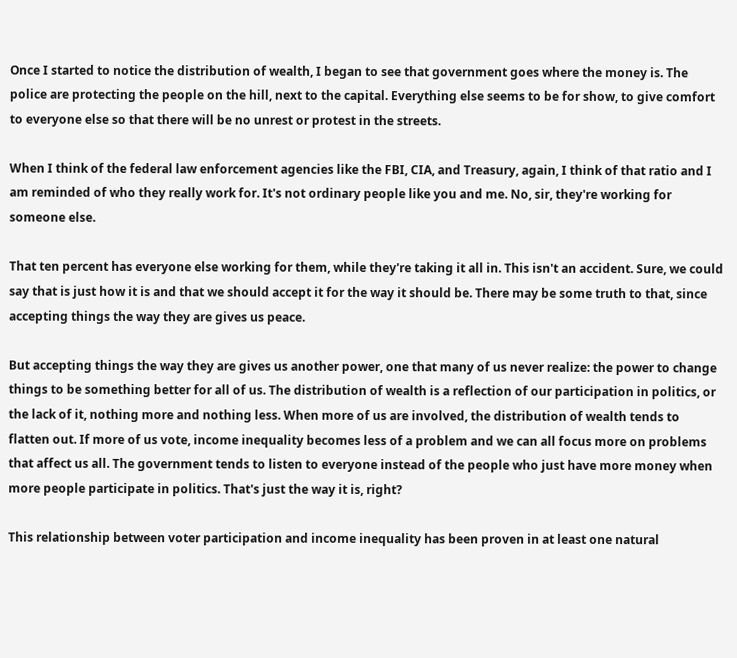Once I started to notice the distribution of wealth, I began to see that government goes where the money is. The police are protecting the people on the hill, next to the capital. Everything else seems to be for show, to give comfort to everyone else so that there will be no unrest or protest in the streets.

When I think of the federal law enforcement agencies like the FBI, CIA, and Treasury, again, I think of that ratio and I am reminded of who they really work for. It's not ordinary people like you and me. No, sir, they're working for someone else.

That ten percent has everyone else working for them, while they're taking it all in. This isn't an accident. Sure, we could say that is just how it is and that we should accept it for the way it should be. There may be some truth to that, since accepting things the way they are gives us peace.

But accepting things the way they are gives us another power, one that many of us never realize: the power to change things to be something better for all of us. The distribution of wealth is a reflection of our participation in politics, or the lack of it, nothing more and nothing less. When more of us are involved, the distribution of wealth tends to flatten out. If more of us vote, income inequality becomes less of a problem and we can all focus more on problems that affect us all. The government tends to listen to everyone instead of the people who just have more money when more people participate in politics. That's just the way it is, right?

This relationship between voter participation and income inequality has been proven in at least one natural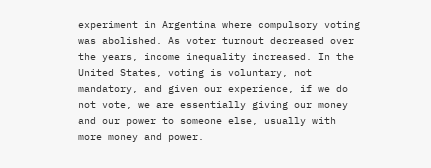experiment in Argentina where compulsory voting was abolished. As voter turnout decreased over the years, income inequality increased. In the United States, voting is voluntary, not mandatory, and given our experience, if we do not vote, we are essentially giving our money and our power to someone else, usually with more money and power.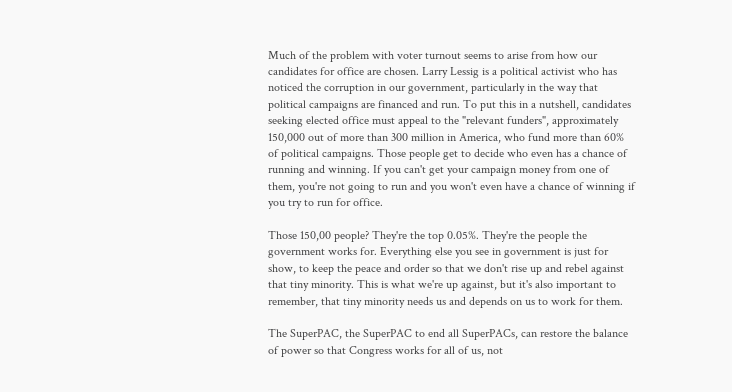Much of the problem with voter turnout seems to arise from how our candidates for office are chosen. Larry Lessig is a political activist who has noticed the corruption in our government, particularly in the way that political campaigns are financed and run. To put this in a nutshell, candidates seeking elected office must appeal to the "relevant funders", approximately 150,000 out of more than 300 million in America, who fund more than 60% of political campaigns. Those people get to decide who even has a chance of running and winning. If you can't get your campaign money from one of them, you're not going to run and you won't even have a chance of winning if you try to run for office.

Those 150,00 people? They're the top 0.05%. They're the people the government works for. Everything else you see in government is just for show, to keep the peace and order so that we don't rise up and rebel against that tiny minority. This is what we're up against, but it's also important to remember, that tiny minority needs us and depends on us to work for them.

The SuperPAC, the SuperPAC to end all SuperPACs, can restore the balance of power so that Congress works for all of us, not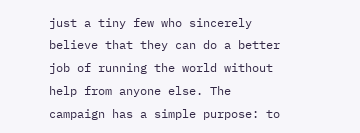just a tiny few who sincerely believe that they can do a better job of running the world without help from anyone else. The campaign has a simple purpose: to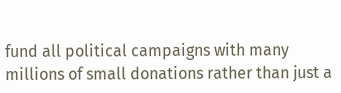fund all political campaigns with many millions of small donations rather than just a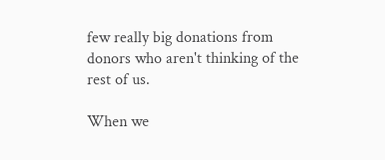few really big donations from donors who aren't thinking of the rest of us.

When we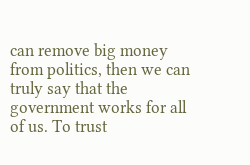can remove big money from politics, then we can truly say that the government works for all of us. To trust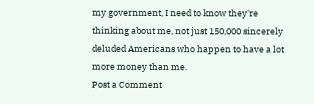my government, I need to know they're thinking about me, not just 150,000 sincerely deluded Americans who happen to have a lot more money than me.
Post a Comment